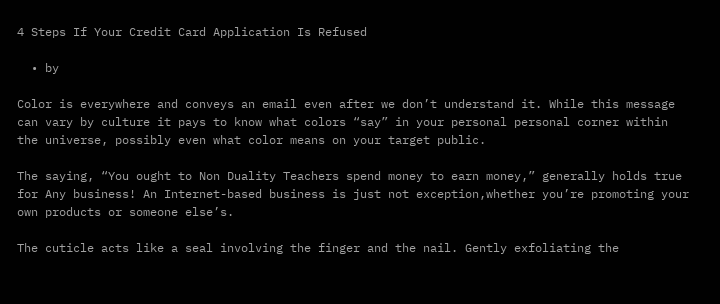4 Steps If Your Credit Card Application Is Refused

  • by

Color is everywhere and conveys an email even after we don’t understand it. While this message can vary by culture it pays to know what colors “say” in your personal personal corner within the universe, possibly even what color means on your target public.

The saying, “You ought to Non Duality Teachers spend money to earn money,” generally holds true for Any business! An Internet-based business is just not exception,whether you’re promoting your own products or someone else’s.

The cuticle acts like a seal involving the finger and the nail. Gently exfoliating the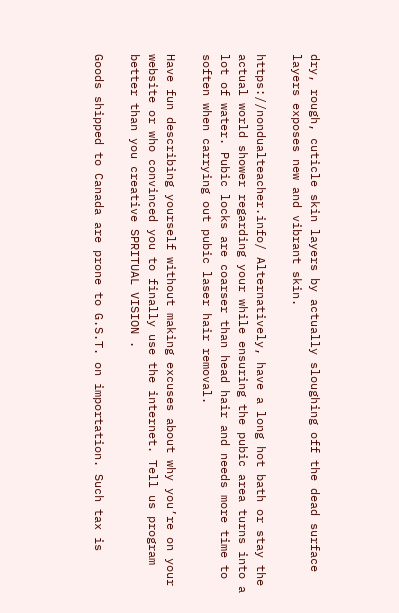dry, rough, cuticle skin layers by actually sloughing off the dead surface layers exposes new and vibrant skin.

https://nondualteacher.info/ Alternatively, have a long hot bath or stay the actual world shower regarding your while ensuring the pubic area turns into a lot of water. Pubic locks are coarser than head hair and needs more time to soften when carrying out pubic laser hair removal.

Have fun describing yourself without making excuses about why you’re on your website or who convinced you to finally use the internet. Tell us program better than you creative SPRITUAL VISION .

Goods shipped to Canada are prone to G.S.T. on importation. Such tax is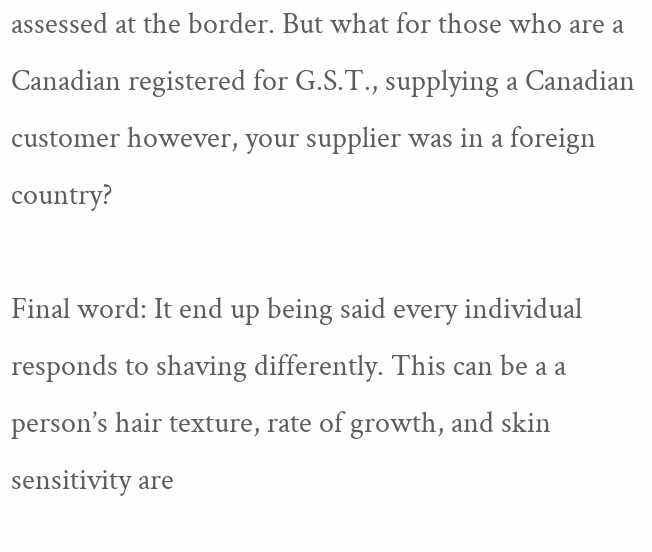assessed at the border. But what for those who are a Canadian registered for G.S.T., supplying a Canadian customer however, your supplier was in a foreign country?

Final word: It end up being said every individual responds to shaving differently. This can be a a person’s hair texture, rate of growth, and skin sensitivity are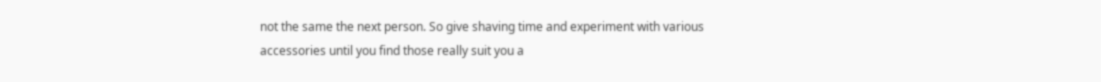not the same the next person. So give shaving time and experiment with various accessories until you find those really suit you a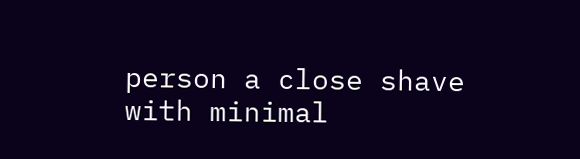person a close shave with minimal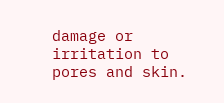damage or irritation to pores and skin.